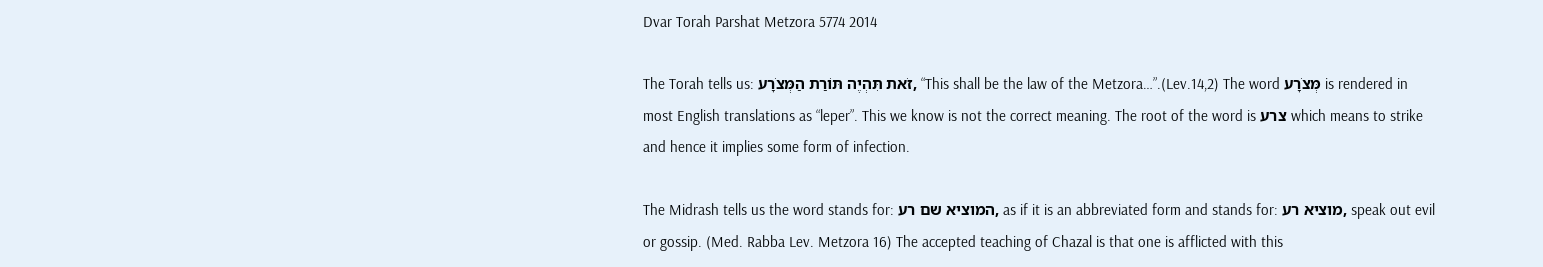Dvar Torah Parshat Metzora 5774 2014

The Torah tells us: זֹאת תִּהְיֶה תּוֹרַת הַמְּצֹרָע, “This shall be the law of the Metzora…”.(Lev.14,2) The word מְּצֹרָע is rendered in most English translations as “leper”. This we know is not the correct meaning. The root of the word is צרע which means to strike and hence it implies some form of infection.

The Midrash tells us the word stands for: המוציא שם רע, as if it is an abbreviated form and stands for: מוציא רע, speak out evil or gossip. (Med. Rabba Lev. Metzora 16) The accepted teaching of Chazal is that one is afflicted with this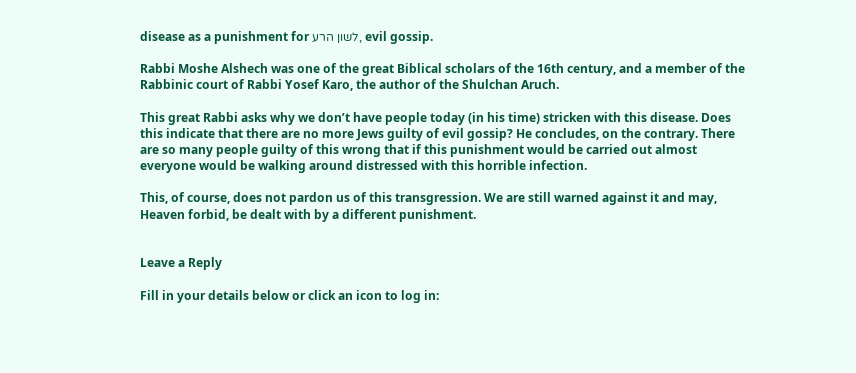disease as a punishment for לשון הרע, evil gossip.

Rabbi Moshe Alshech was one of the great Biblical scholars of the 16th century, and a member of the Rabbinic court of Rabbi Yosef Karo, the author of the Shulchan Aruch.

This great Rabbi asks why we don’t have people today (in his time) stricken with this disease. Does this indicate that there are no more Jews guilty of evil gossip? He concludes, on the contrary. There are so many people guilty of this wrong that if this punishment would be carried out almost everyone would be walking around distressed with this horrible infection.

This, of course, does not pardon us of this transgression. We are still warned against it and may, Heaven forbid, be dealt with by a different punishment.


Leave a Reply

Fill in your details below or click an icon to log in: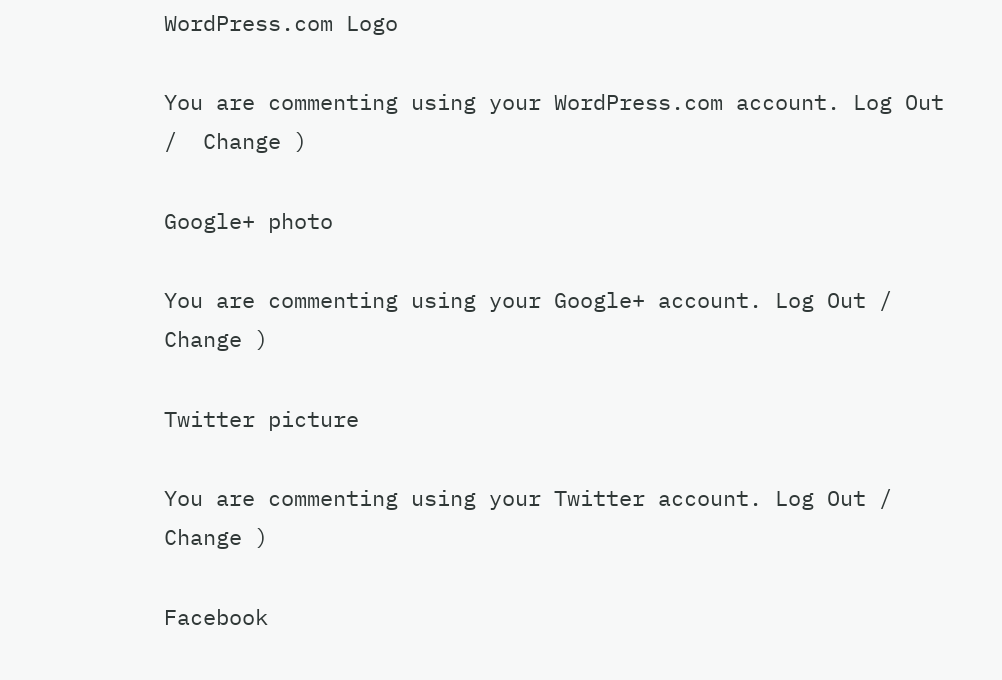WordPress.com Logo

You are commenting using your WordPress.com account. Log Out /  Change )

Google+ photo

You are commenting using your Google+ account. Log Out /  Change )

Twitter picture

You are commenting using your Twitter account. Log Out /  Change )

Facebook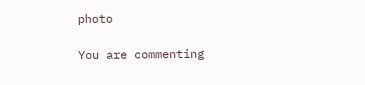photo

You are commenting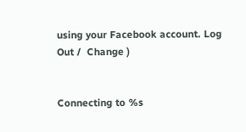using your Facebook account. Log Out /  Change )


Connecting to %s